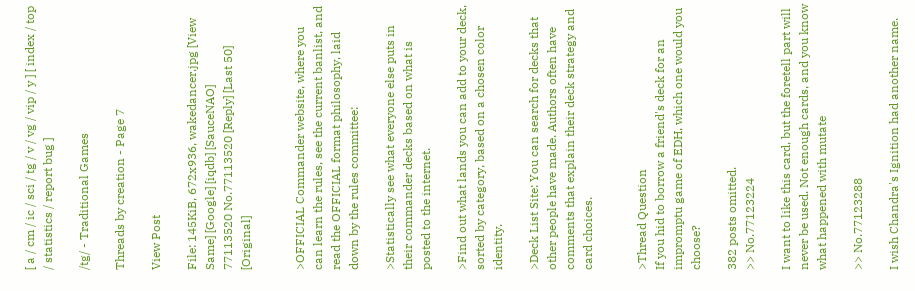[ a / cm / ic / sci / tg / v / vg / vip / y ] [ index / top / statistics / report bug ]

/tg/ - Traditional Games

Threads by creation - Page 7

View Post

File: 145KiB, 672x936, wakedancer.jpg [View Same] [Google] [iqdb] [SauceNAO]
77113520 No.77113520 [Reply] [Last 50] [Original]


>OFFICIAL Commander website, where you can learn the rules, see the current banlist, and read the OFFICIAL format philosophy, laid down by the rules committee:

>Statistically see what everyone else puts in their commander decks based on what is posted to the internet.

>Find out what lands you can add to your deck, sorted by category, based on a chosen color identity.

>Deck List Site: You can search for decks that other people have made. Authors often have comments that explain their deck strategy and card choices.


>Thread Question
If you hid to borrow a friend's deck for an impromptu game of EDH, which one would you choose?

382 posts omitted.
>> No.77123224

I want to like this card, but the foretell part will never be used. Not enough cards, and you know what happened with mutate

>> No.77123288

I wish Chandra's Ignition had another name.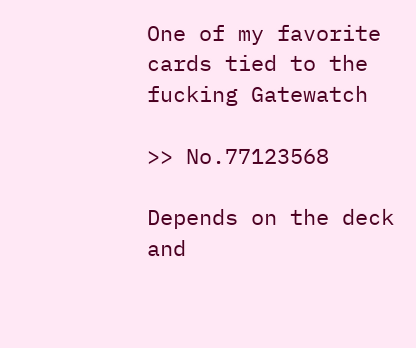One of my favorite cards tied to the fucking Gatewatch

>> No.77123568

Depends on the deck and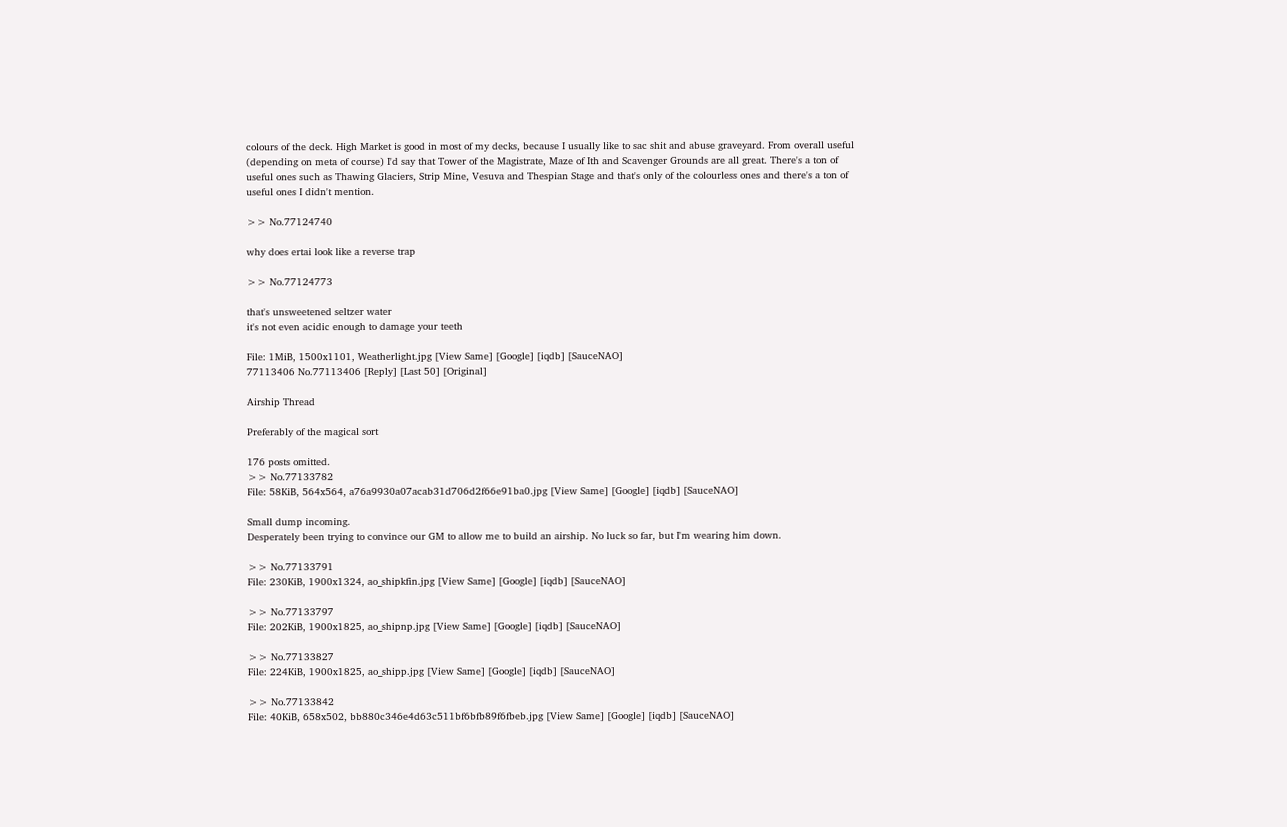colours of the deck. High Market is good in most of my decks, because I usually like to sac shit and abuse graveyard. From overall useful (depending on meta of course) I'd say that Tower of the Magistrate, Maze of Ith and Scavenger Grounds are all great. There's a ton of useful ones such as Thawing Glaciers, Strip Mine, Vesuva and Thespian Stage and that's only of the colourless ones and there's a ton of useful ones I didn't mention.

>> No.77124740

why does ertai look like a reverse trap

>> No.77124773

that's unsweetened seltzer water
it's not even acidic enough to damage your teeth

File: 1MiB, 1500x1101, Weatherlight.jpg [View Same] [Google] [iqdb] [SauceNAO]
77113406 No.77113406 [Reply] [Last 50] [Original]

Airship Thread

Preferably of the magical sort

176 posts omitted.
>> No.77133782
File: 58KiB, 564x564, a76a9930a07acab31d706d2f66e91ba0.jpg [View Same] [Google] [iqdb] [SauceNAO]

Small dump incoming.
Desperately been trying to convince our GM to allow me to build an airship. No luck so far, but I'm wearing him down.

>> No.77133791
File: 230KiB, 1900x1324, ao_shipkfin.jpg [View Same] [Google] [iqdb] [SauceNAO]

>> No.77133797
File: 202KiB, 1900x1825, ao_shipnp.jpg [View Same] [Google] [iqdb] [SauceNAO]

>> No.77133827
File: 224KiB, 1900x1825, ao_shipp.jpg [View Same] [Google] [iqdb] [SauceNAO]

>> No.77133842
File: 40KiB, 658x502, bb880c346e4d63c511bf6bfb89f6fbeb.jpg [View Same] [Google] [iqdb] [SauceNAO]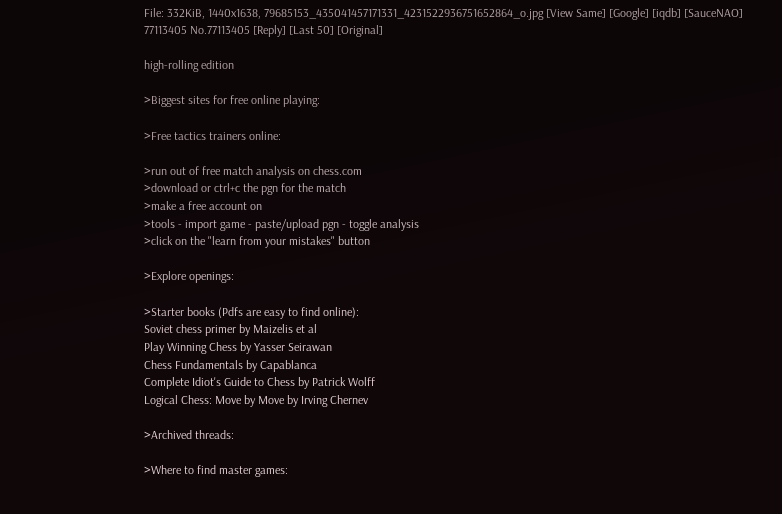File: 332KiB, 1440x1638, 79685153_435041457171331_4231522936751652864_o.jpg [View Same] [Google] [iqdb] [SauceNAO]
77113405 No.77113405 [Reply] [Last 50] [Original]

high-rolling edition

>Biggest sites for free online playing:

>Free tactics trainers online:

>run out of free match analysis on chess.com
>download or ctrl+c the pgn for the match
>make a free account on
>tools - import game - paste/upload pgn - toggle analysis
>click on the "learn from your mistakes" button

>Explore openings:

>Starter books (Pdfs are easy to find online):
Soviet chess primer by Maizelis et al
Play Winning Chess by Yasser Seirawan
Chess Fundamentals by Capablanca
Complete Idiot's Guide to Chess by Patrick Wolff
Logical Chess: Move by Move by Irving Chernev

>Archived threads:

>Where to find master games: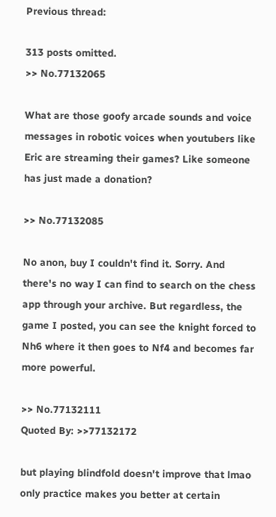Previous thread:

313 posts omitted.
>> No.77132065

What are those goofy arcade sounds and voice messages in robotic voices when youtubers like Eric are streaming their games? Like someone has just made a donation?

>> No.77132085

No anon, buy I couldn't find it. Sorry. And there's no way I can find to search on the chess app through your archive. But regardless, the game I posted, you can see the knight forced to Nh6 where it then goes to Nf4 and becomes far more powerful.

>> No.77132111
Quoted By: >>77132172

but playing blindfold doesn't improve that lmao
only practice makes you better at certain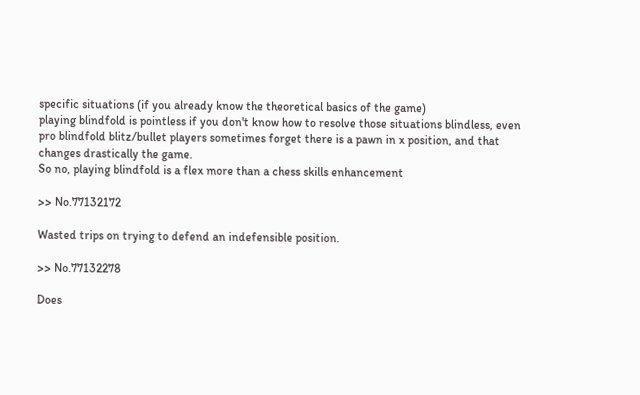specific situations (if you already know the theoretical basics of the game)
playing blindfold is pointless if you don't know how to resolve those situations blindless, even pro blindfold blitz/bullet players sometimes forget there is a pawn in x position, and that changes drastically the game.
So no, playing blindfold is a flex more than a chess skills enhancement

>> No.77132172

Wasted trips on trying to defend an indefensible position.

>> No.77132278

Does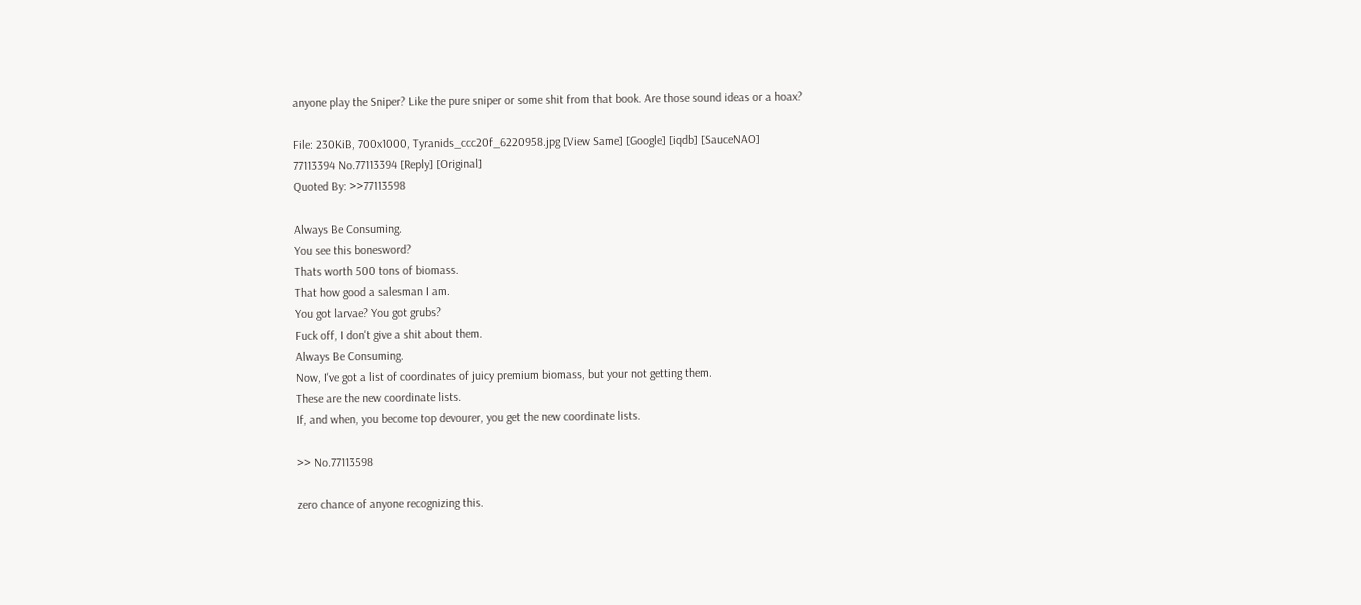anyone play the Sniper? Like the pure sniper or some shit from that book. Are those sound ideas or a hoax?

File: 230KiB, 700x1000, Tyranids_ccc20f_6220958.jpg [View Same] [Google] [iqdb] [SauceNAO]
77113394 No.77113394 [Reply] [Original]
Quoted By: >>77113598

Always Be Consuming.
You see this bonesword?
Thats worth 500 tons of biomass.
That how good a salesman I am.
You got larvae? You got grubs?
Fuck off, I don't give a shit about them.
Always Be Consuming.
Now, I've got a list of coordinates of juicy premium biomass, but your not getting them.
These are the new coordinate lists.
If, and when, you become top devourer, you get the new coordinate lists.

>> No.77113598

zero chance of anyone recognizing this.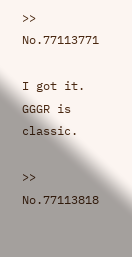>> No.77113771

I got it. GGGR is classic.

>> No.77113818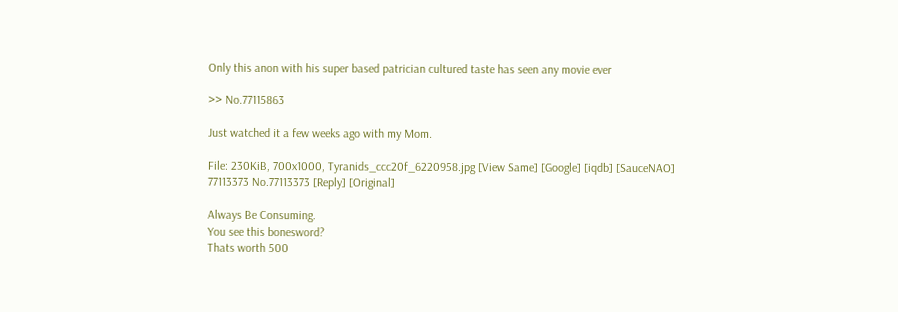Only this anon with his super based patrician cultured taste has seen any movie ever

>> No.77115863

Just watched it a few weeks ago with my Mom.

File: 230KiB, 700x1000, Tyranids_ccc20f_6220958.jpg [View Same] [Google] [iqdb] [SauceNAO]
77113373 No.77113373 [Reply] [Original]

Always Be Consuming.
You see this bonesword?
Thats worth 500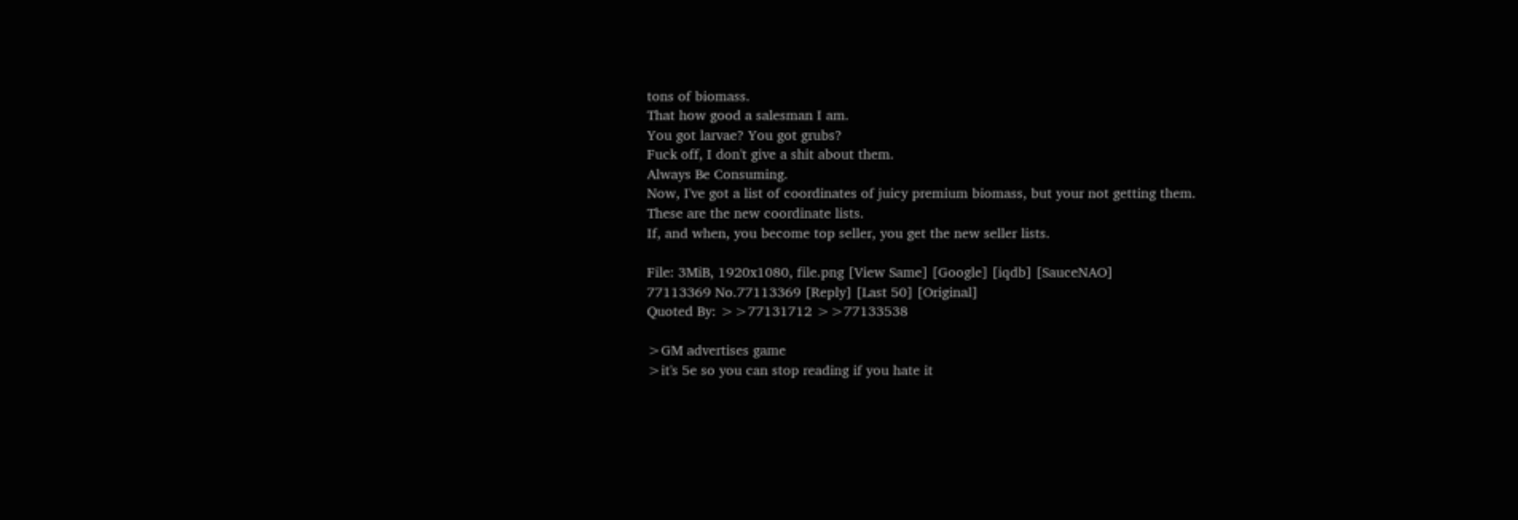tons of biomass.
That how good a salesman I am.
You got larvae? You got grubs?
Fuck off, I don't give a shit about them.
Always Be Consuming.
Now, I've got a list of coordinates of juicy premium biomass, but your not getting them.
These are the new coordinate lists.
If, and when, you become top seller, you get the new seller lists.

File: 3MiB, 1920x1080, file.png [View Same] [Google] [iqdb] [SauceNAO]
77113369 No.77113369 [Reply] [Last 50] [Original]
Quoted By: >>77131712 >>77133538

>GM advertises game
>it's 5e so you can stop reading if you hate it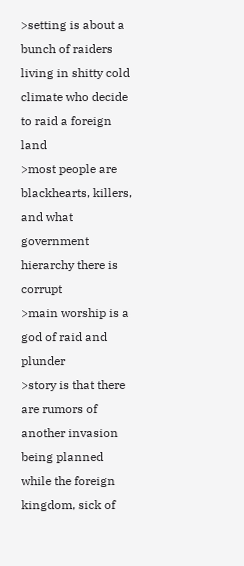>setting is about a bunch of raiders living in shitty cold climate who decide to raid a foreign land
>most people are blackhearts, killers, and what government hierarchy there is corrupt
>main worship is a god of raid and plunder
>story is that there are rumors of another invasion being planned while the foreign kingdom, sick of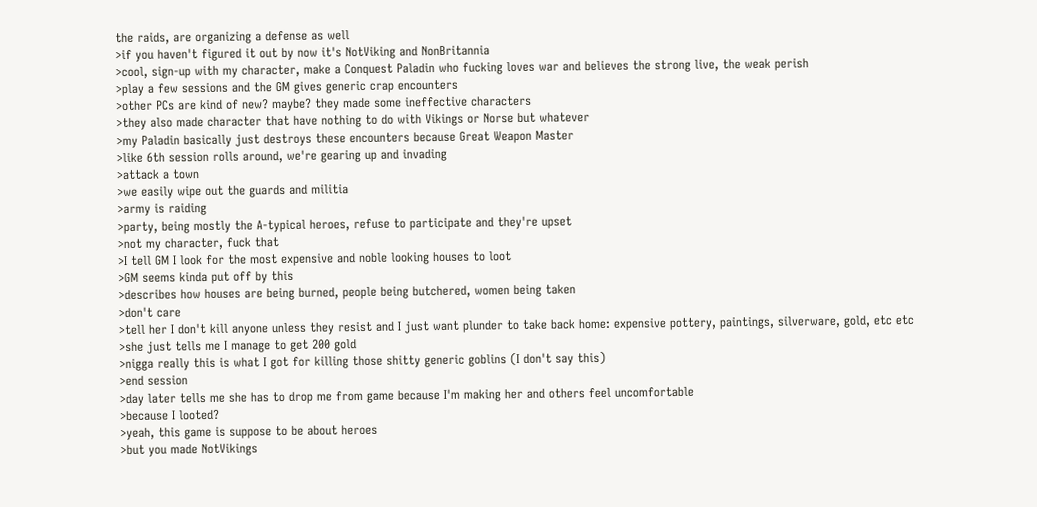the raids, are organizing a defense as well
>if you haven't figured it out by now it's NotViking and NonBritannia
>cool, sign-up with my character, make a Conquest Paladin who fucking loves war and believes the strong live, the weak perish
>play a few sessions and the GM gives generic crap encounters
>other PCs are kind of new? maybe? they made some ineffective characters
>they also made character that have nothing to do with Vikings or Norse but whatever
>my Paladin basically just destroys these encounters because Great Weapon Master
>like 6th session rolls around, we're gearing up and invading
>attack a town
>we easily wipe out the guards and militia
>army is raiding
>party, being mostly the A-typical heroes, refuse to participate and they're upset
>not my character, fuck that
>I tell GM I look for the most expensive and noble looking houses to loot
>GM seems kinda put off by this
>describes how houses are being burned, people being butchered, women being taken
>don't care
>tell her I don't kill anyone unless they resist and I just want plunder to take back home: expensive pottery, paintings, silverware, gold, etc etc
>she just tells me I manage to get 200 gold
>nigga really this is what I got for killing those shitty generic goblins (I don't say this)
>end session
>day later tells me she has to drop me from game because I'm making her and others feel uncomfortable
>because I looted?
>yeah, this game is suppose to be about heroes
>but you made NotVikings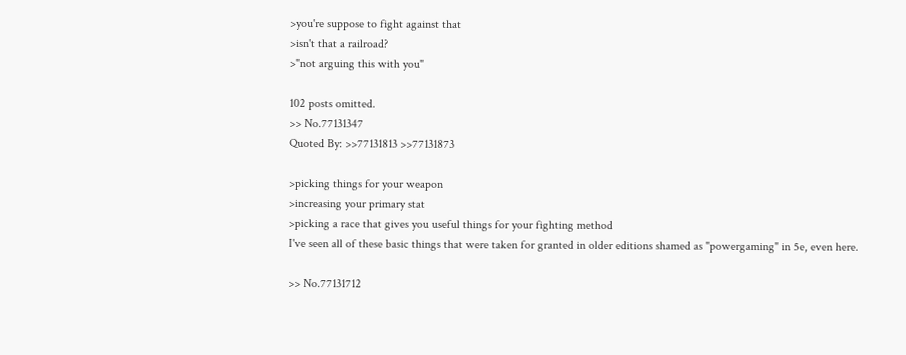>you're suppose to fight against that
>isn't that a railroad?
>"not arguing this with you"

102 posts omitted.
>> No.77131347
Quoted By: >>77131813 >>77131873

>picking things for your weapon
>increasing your primary stat
>picking a race that gives you useful things for your fighting method
I've seen all of these basic things that were taken for granted in older editions shamed as "powergaming" in 5e, even here.

>> No.77131712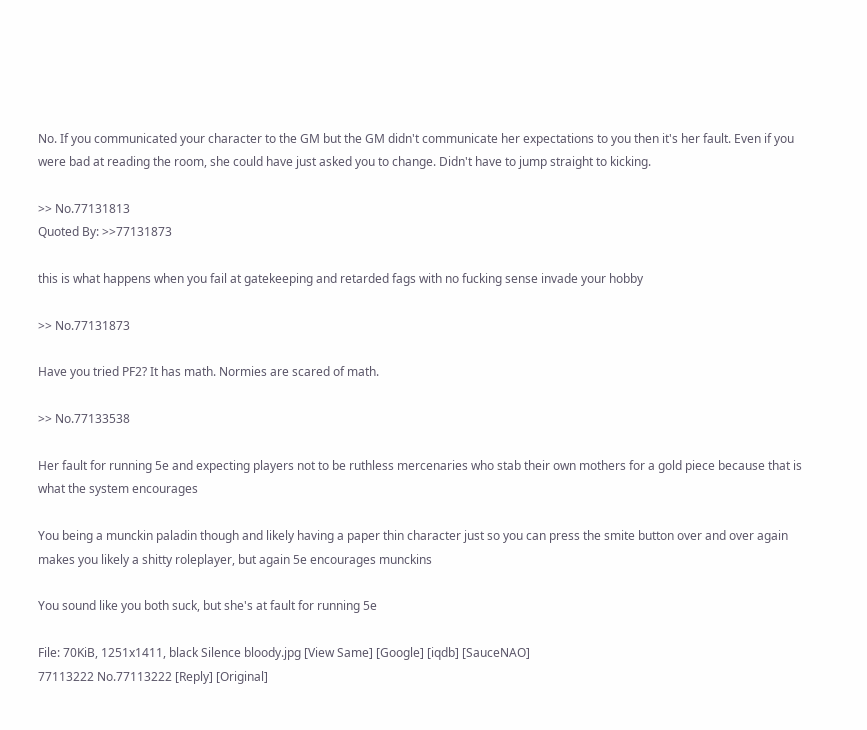No. If you communicated your character to the GM but the GM didn't communicate her expectations to you then it's her fault. Even if you were bad at reading the room, she could have just asked you to change. Didn't have to jump straight to kicking.

>> No.77131813
Quoted By: >>77131873

this is what happens when you fail at gatekeeping and retarded fags with no fucking sense invade your hobby

>> No.77131873

Have you tried PF2? It has math. Normies are scared of math.

>> No.77133538

Her fault for running 5e and expecting players not to be ruthless mercenaries who stab their own mothers for a gold piece because that is what the system encourages

You being a munckin paladin though and likely having a paper thin character just so you can press the smite button over and over again makes you likely a shitty roleplayer, but again 5e encourages munckins

You sound like you both suck, but she's at fault for running 5e

File: 70KiB, 1251x1411, black Silence bloody.jpg [View Same] [Google] [iqdb] [SauceNAO]
77113222 No.77113222 [Reply] [Original]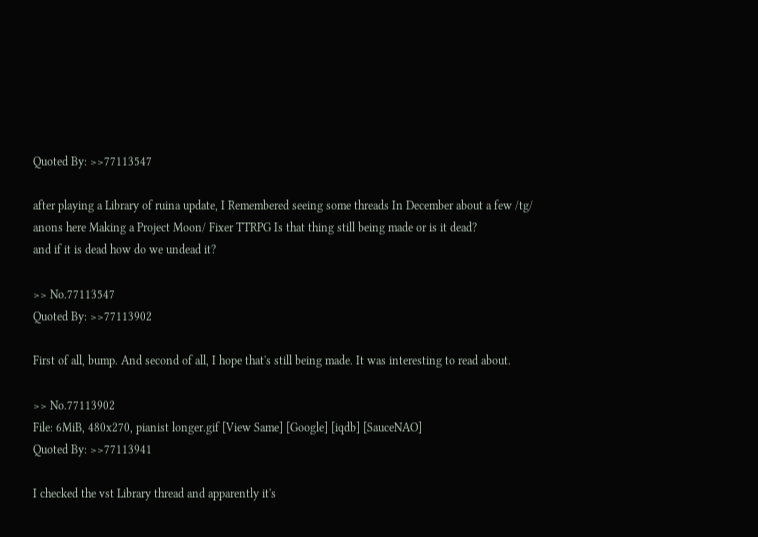Quoted By: >>77113547

after playing a Library of ruina update, I Remembered seeing some threads In December about a few /tg/ anons here Making a Project Moon/ Fixer TTRPG Is that thing still being made or is it dead?
and if it is dead how do we undead it?

>> No.77113547
Quoted By: >>77113902

First of all, bump. And second of all, I hope that's still being made. It was interesting to read about.

>> No.77113902
File: 6MiB, 480x270, pianist longer.gif [View Same] [Google] [iqdb] [SauceNAO]
Quoted By: >>77113941

I checked the vst Library thread and apparently it's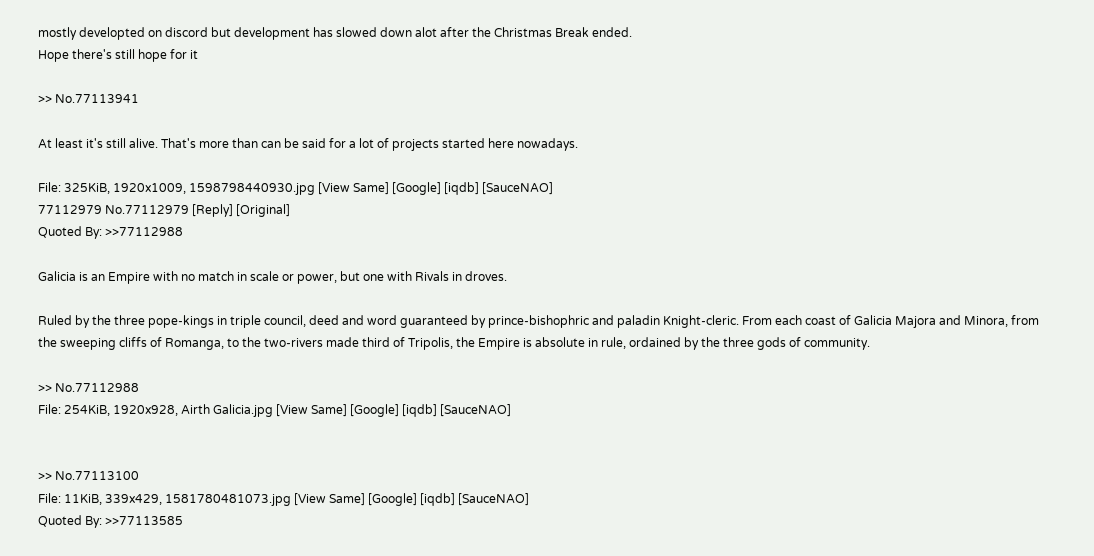mostly developted on discord but development has slowed down alot after the Christmas Break ended.
Hope there's still hope for it

>> No.77113941

At least it's still alive. That's more than can be said for a lot of projects started here nowadays.

File: 325KiB, 1920x1009, 1598798440930.jpg [View Same] [Google] [iqdb] [SauceNAO]
77112979 No.77112979 [Reply] [Original]
Quoted By: >>77112988

Galicia is an Empire with no match in scale or power, but one with Rivals in droves.

Ruled by the three pope-kings in triple council, deed and word guaranteed by prince-bishophric and paladin Knight-cleric. From each coast of Galicia Majora and Minora, from the sweeping cliffs of Romanga, to the two-rivers made third of Tripolis, the Empire is absolute in rule, ordained by the three gods of community.

>> No.77112988
File: 254KiB, 1920x928, Airth Galicia.jpg [View Same] [Google] [iqdb] [SauceNAO]


>> No.77113100
File: 11KiB, 339x429, 1581780481073.jpg [View Same] [Google] [iqdb] [SauceNAO]
Quoted By: >>77113585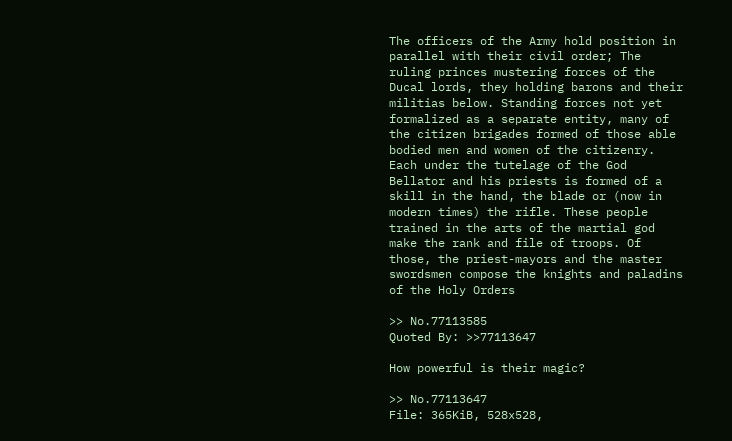The officers of the Army hold position in parallel with their civil order; The ruling princes mustering forces of the Ducal lords, they holding barons and their militias below. Standing forces not yet formalized as a separate entity, many of the citizen brigades formed of those able bodied men and women of the citizenry. Each under the tutelage of the God Bellator and his priests is formed of a skill in the hand, the blade or (now in modern times) the rifle. These people trained in the arts of the martial god make the rank and file of troops. Of those, the priest-mayors and the master swordsmen compose the knights and paladins of the Holy Orders

>> No.77113585
Quoted By: >>77113647

How powerful is their magic?

>> No.77113647
File: 365KiB, 528x528,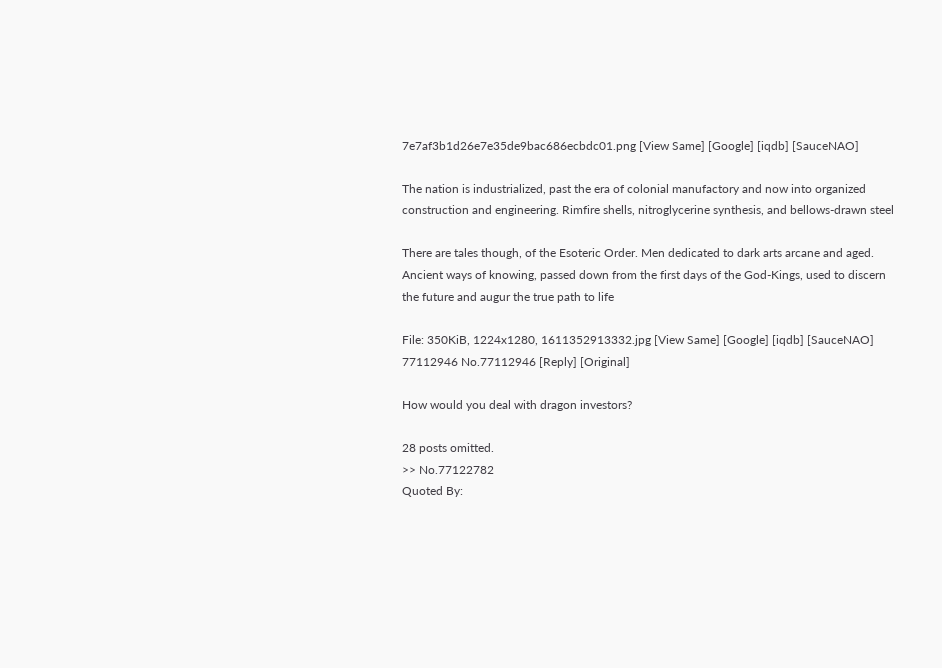7e7af3b1d26e7e35de9bac686ecbdc01.png [View Same] [Google] [iqdb] [SauceNAO]

The nation is industrialized, past the era of colonial manufactory and now into organized construction and engineering. Rimfire shells, nitroglycerine synthesis, and bellows-drawn steel

There are tales though, of the Esoteric Order. Men dedicated to dark arts arcane and aged. Ancient ways of knowing, passed down from the first days of the God-Kings, used to discern the future and augur the true path to life

File: 350KiB, 1224x1280, 1611352913332.jpg [View Same] [Google] [iqdb] [SauceNAO]
77112946 No.77112946 [Reply] [Original]

How would you deal with dragon investors?

28 posts omitted.
>> No.77122782
Quoted By: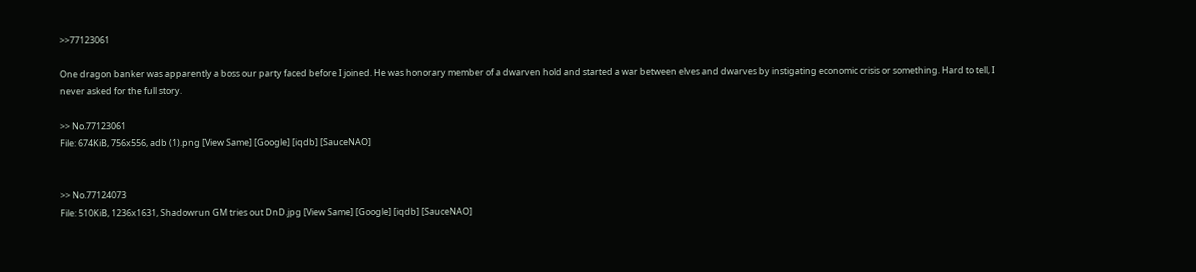>>77123061

One dragon banker was apparently a boss our party faced before I joined. He was honorary member of a dwarven hold and started a war between elves and dwarves by instigating economic crisis or something. Hard to tell, I never asked for the full story.

>> No.77123061
File: 674KiB, 756x556, adb (1).png [View Same] [Google] [iqdb] [SauceNAO]


>> No.77124073
File: 510KiB, 1236x1631, Shadowrun GM tries out DnD.jpg [View Same] [Google] [iqdb] [SauceNAO]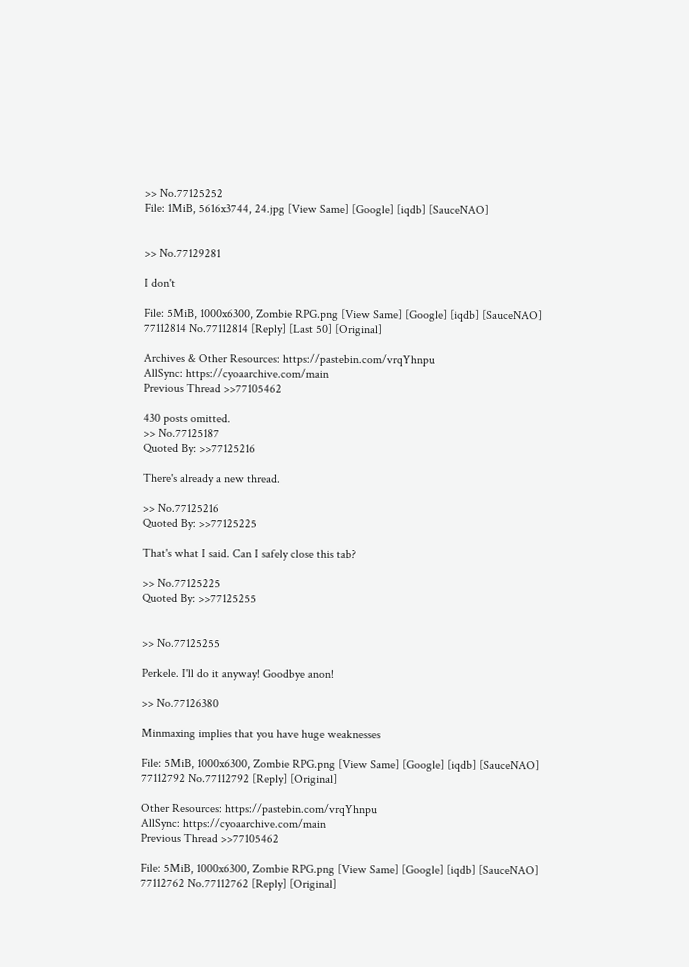>> No.77125252
File: 1MiB, 5616x3744, 24.jpg [View Same] [Google] [iqdb] [SauceNAO]


>> No.77129281

I don't

File: 5MiB, 1000x6300, Zombie RPG.png [View Same] [Google] [iqdb] [SauceNAO]
77112814 No.77112814 [Reply] [Last 50] [Original]

Archives & Other Resources: https://pastebin.com/vrqYhnpu
AllSync: https://cyoaarchive.com/main
Previous Thread >>77105462

430 posts omitted.
>> No.77125187
Quoted By: >>77125216

There's already a new thread.

>> No.77125216
Quoted By: >>77125225

That's what I said. Can I safely close this tab?

>> No.77125225
Quoted By: >>77125255


>> No.77125255

Perkele. I'll do it anyway! Goodbye anon!

>> No.77126380

Minmaxing implies that you have huge weaknesses

File: 5MiB, 1000x6300, Zombie RPG.png [View Same] [Google] [iqdb] [SauceNAO]
77112792 No.77112792 [Reply] [Original]

Other Resources: https://pastebin.com/vrqYhnpu
AllSync: https://cyoaarchive.com/main
Previous Thread >>77105462

File: 5MiB, 1000x6300, Zombie RPG.png [View Same] [Google] [iqdb] [SauceNAO]
77112762 No.77112762 [Reply] [Original]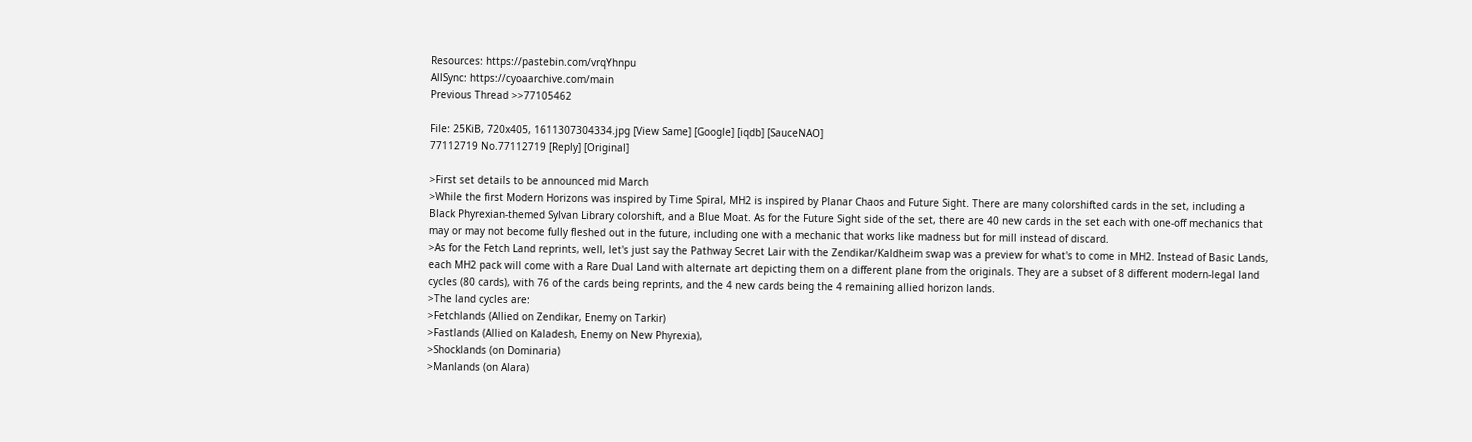Resources: https://pastebin.com/vrqYhnpu
AllSync: https://cyoaarchive.com/main
Previous Thread >>77105462

File: 25KiB, 720x405, 1611307304334.jpg [View Same] [Google] [iqdb] [SauceNAO]
77112719 No.77112719 [Reply] [Original]

>First set details to be announced mid March
>While the first Modern Horizons was inspired by Time Spiral, MH2 is inspired by Planar Chaos and Future Sight. There are many colorshifted cards in the set, including a Black Phyrexian-themed Sylvan Library colorshift, and a Blue Moat. As for the Future Sight side of the set, there are 40 new cards in the set each with one-off mechanics that may or may not become fully fleshed out in the future, including one with a mechanic that works like madness but for mill instead of discard.
>As for the Fetch Land reprints, well, let's just say the Pathway Secret Lair with the Zendikar/Kaldheim swap was a preview for what's to come in MH2. Instead of Basic Lands, each MH2 pack will come with a Rare Dual Land with alternate art depicting them on a different plane from the originals. They are a subset of 8 different modern-legal land cycles (80 cards), with 76 of the cards being reprints, and the 4 new cards being the 4 remaining allied horizon lands.
>The land cycles are:
>Fetchlands (Allied on Zendikar, Enemy on Tarkir)
>Fastlands (Allied on Kaladesh, Enemy on New Phyrexia),
>Shocklands (on Dominaria)
>Manlands (on Alara)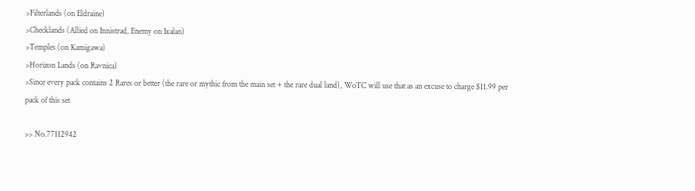>Filterlands (on Eldraine)
>Checklands (Allied on Innistrad, Enemy on Ixalan)
>Temples (on Kamigawa)
>Horizon Lands (on Ravnica)
>Since every pack contains 2 Rares or better (the rare or mythic from the main set + the rare dual land), WoTC will use that as an excuse to charge $11.99 per pack of this set

>> No.77112942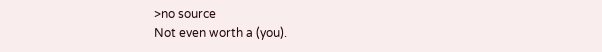>no source
Not even worth a (you).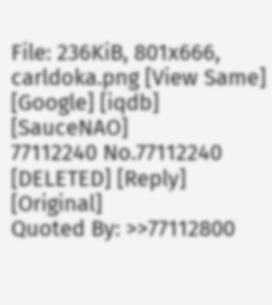File: 236KiB, 801x666, carldoka.png [View Same] [Google] [iqdb] [SauceNAO]
77112240 No.77112240 [DELETED] [Reply] [Original]
Quoted By: >>77112800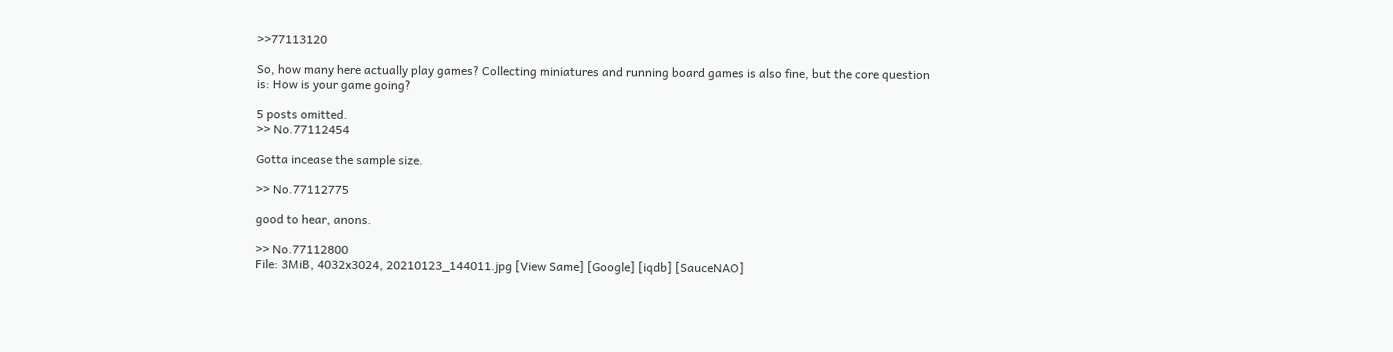>>77113120

So, how many here actually play games? Collecting miniatures and running board games is also fine, but the core question is: How is your game going?

5 posts omitted.
>> No.77112454

Gotta incease the sample size.

>> No.77112775

good to hear, anons.

>> No.77112800
File: 3MiB, 4032x3024, 20210123_144011.jpg [View Same] [Google] [iqdb] [SauceNAO]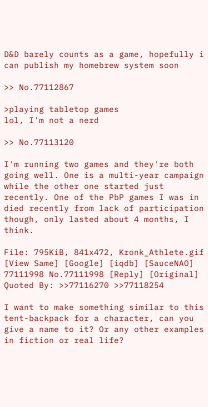D&D barely counts as a game, hopefully i can publish my homebrew system soon

>> No.77112867

>playing tabletop games
lol, I'm not a nerd

>> No.77113120

I'm running two games and they're both going well. One is a multi-year campaign while the other one started just recently. One of the PbP games I was in died recently from lack of participation though, only lasted about 4 months, I think.

File: 795KiB, 841x472, Kronk_Athlete.gif [View Same] [Google] [iqdb] [SauceNAO]
77111998 No.77111998 [Reply] [Original]
Quoted By: >>77116270 >>77118254

I want to make something similar to this tent-backpack for a character, can you give a name to it? Or any other examples in fiction or real life?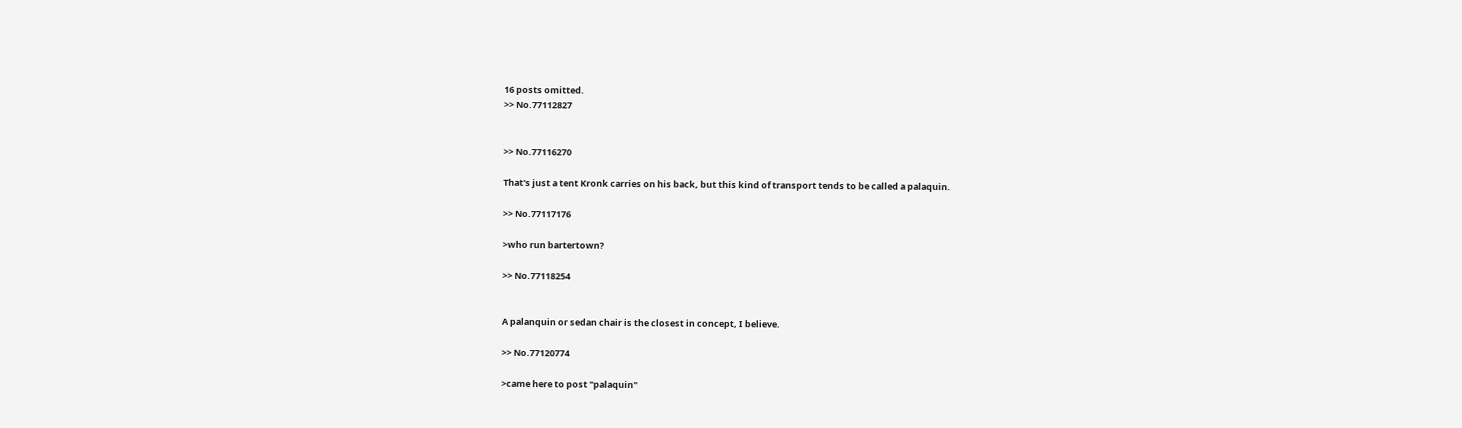16 posts omitted.
>> No.77112827


>> No.77116270

That's just a tent Kronk carries on his back, but this kind of transport tends to be called a palaquin.

>> No.77117176

>who run bartertown?

>> No.77118254


A palanquin or sedan chair is the closest in concept, I believe.

>> No.77120774

>came here to post "palaquin"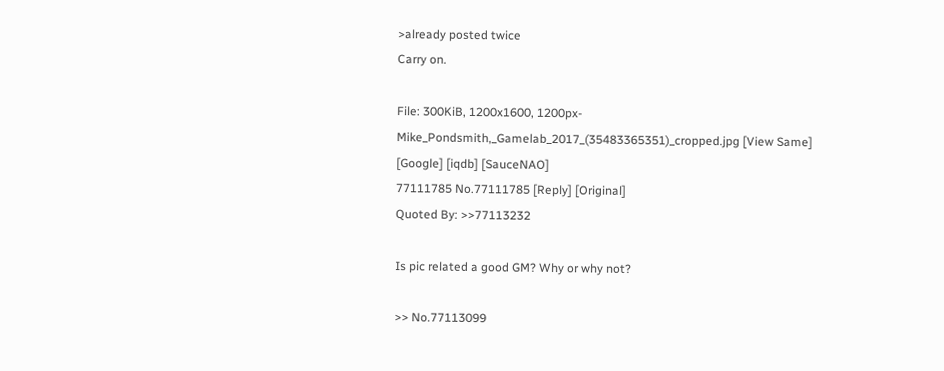>already posted twice
Carry on.

File: 300KiB, 1200x1600, 1200px-Mike_Pondsmith,_Gamelab_2017_(35483365351)_cropped.jpg [View Same] [Google] [iqdb] [SauceNAO]
77111785 No.77111785 [Reply] [Original]
Quoted By: >>77113232

Is pic related a good GM? Why or why not?

>> No.77113099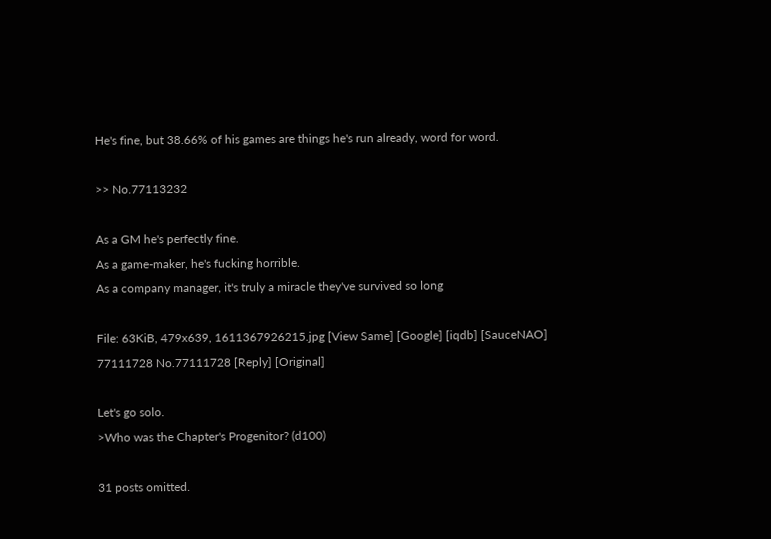He's fine, but 38.66% of his games are things he's run already, word for word.

>> No.77113232

As a GM he's perfectly fine.
As a game-maker, he's fucking horrible.
As a company manager, it's truly a miracle they've survived so long

File: 63KiB, 479x639, 1611367926215.jpg [View Same] [Google] [iqdb] [SauceNAO]
77111728 No.77111728 [Reply] [Original]

Let's go solo.
>Who was the Chapter's Progenitor? (d100)

31 posts omitted.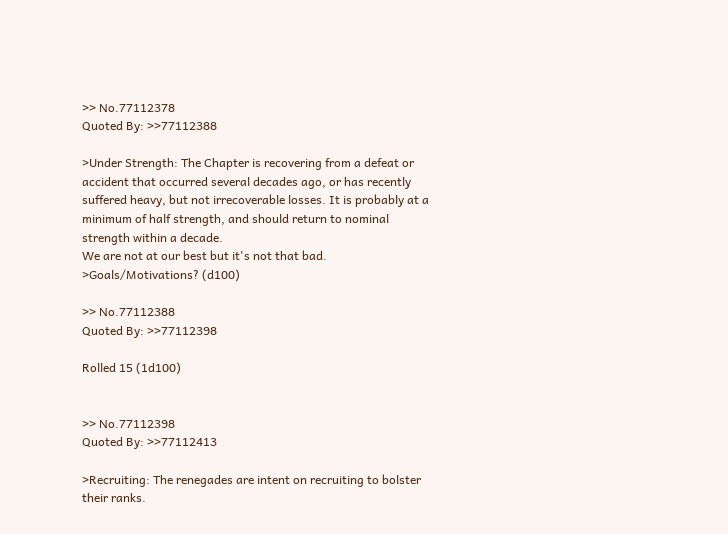>> No.77112378
Quoted By: >>77112388

>Under Strength: The Chapter is recovering from a defeat or accident that occurred several decades ago, or has recently suffered heavy, but not irrecoverable losses. It is probably at a minimum of half strength, and should return to nominal strength within a decade.
We are not at our best but it's not that bad.
>Goals/Motivations? (d100)

>> No.77112388
Quoted By: >>77112398

Rolled 15 (1d100)


>> No.77112398
Quoted By: >>77112413

>Recruiting: The renegades are intent on recruiting to bolster their ranks.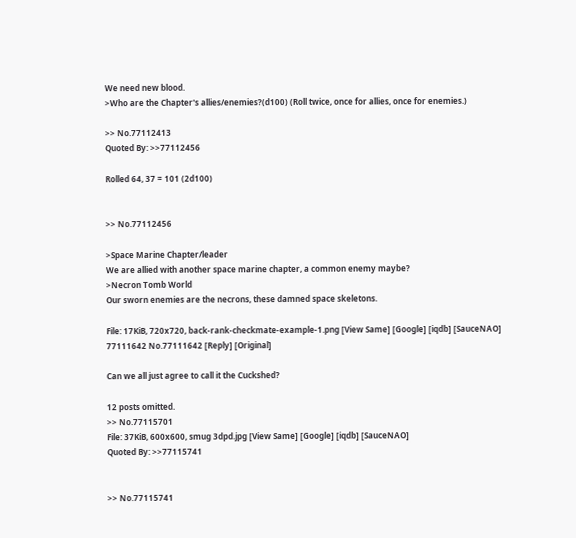We need new blood.
>Who are the Chapter's allies/enemies?(d100) (Roll twice, once for allies, once for enemies.)

>> No.77112413
Quoted By: >>77112456

Rolled 64, 37 = 101 (2d100)


>> No.77112456

>Space Marine Chapter/leader
We are allied with another space marine chapter, a common enemy maybe?
>Necron Tomb World
Our sworn enemies are the necrons, these damned space skeletons.

File: 17KiB, 720x720, back-rank-checkmate-example-1.png [View Same] [Google] [iqdb] [SauceNAO]
77111642 No.77111642 [Reply] [Original]

Can we all just agree to call it the Cuckshed?

12 posts omitted.
>> No.77115701
File: 37KiB, 600x600, smug 3dpd.jpg [View Same] [Google] [iqdb] [SauceNAO]
Quoted By: >>77115741


>> No.77115741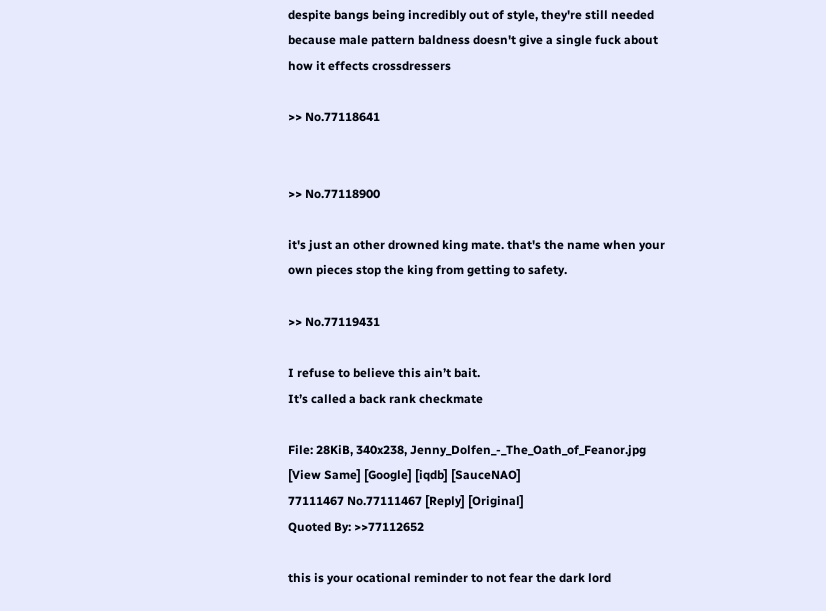despite bangs being incredibly out of style, they're still needed because male pattern baldness doesn't give a single fuck about how it effects crossdressers

>> No.77118641


>> No.77118900

it's just an other drowned king mate. that's the name when your own pieces stop the king from getting to safety.

>> No.77119431

I refuse to believe this ain’t bait.
It’s called a back rank checkmate

File: 28KiB, 340x238, Jenny_Dolfen_-_The_Oath_of_Feanor.jpg [View Same] [Google] [iqdb] [SauceNAO]
77111467 No.77111467 [Reply] [Original]
Quoted By: >>77112652

this is your ocational reminder to not fear the dark lord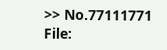>> No.77111771
File: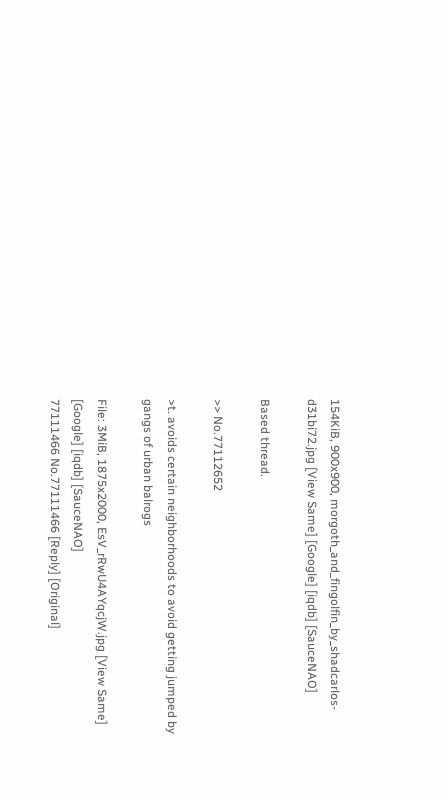154KiB, 900x900, morgoth_and_fingolfin_by_shadcarlos-d31bi72.jpg [View Same] [Google] [iqdb] [SauceNAO]

Based thread.

>> No.77112652

>t. avoids certain neighborhoods to avoid getting jumped by gangs of urban balrogs

File: 3MiB, 1875x2000, EsV_rRwU4AYqcjW.jpg [View Same] [Google] [iqdb] [SauceNAO]
77111466 No.77111466 [Reply] [Original]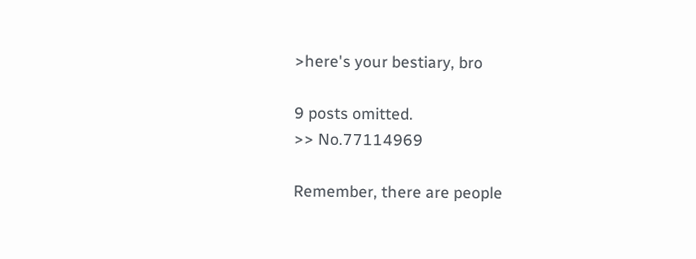>here's your bestiary, bro

9 posts omitted.
>> No.77114969

Remember, there are people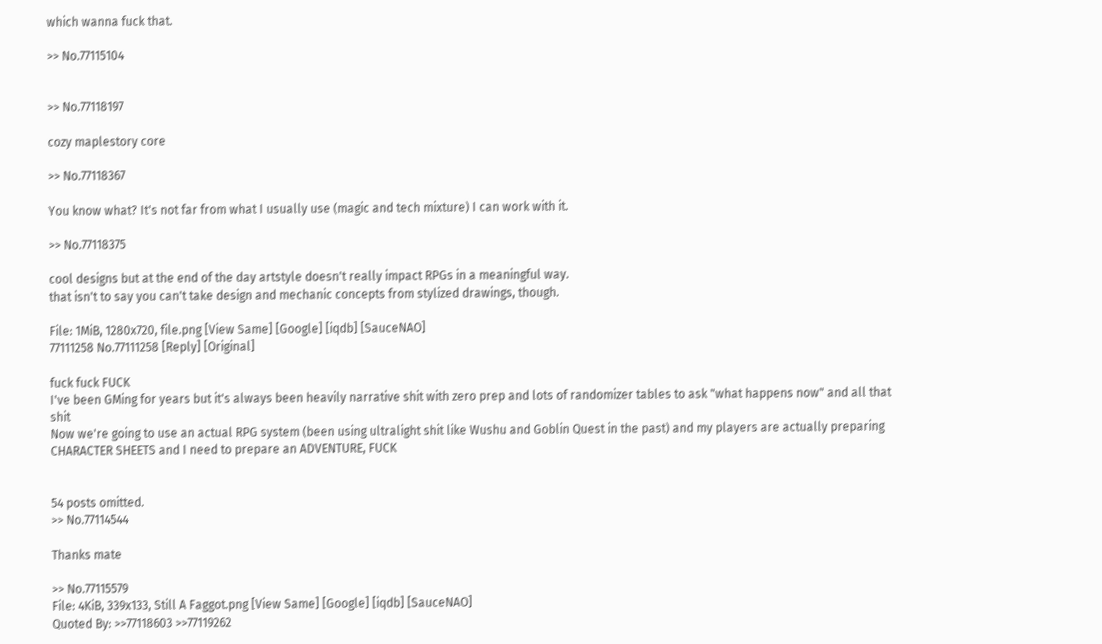which wanna fuck that.

>> No.77115104


>> No.77118197

cozy maplestory core

>> No.77118367

You know what? It's not far from what I usually use (magic and tech mixture) I can work with it.

>> No.77118375

cool designs but at the end of the day artstyle doesn't really impact RPGs in a meaningful way.
that isn't to say you can't take design and mechanic concepts from stylized drawings, though.

File: 1MiB, 1280x720, file.png [View Same] [Google] [iqdb] [SauceNAO]
77111258 No.77111258 [Reply] [Original]

fuck fuck FUCK
I've been GMing for years but it's always been heavily narrative shit with zero prep and lots of randomizer tables to ask "what happens now" and all that shit
Now we're going to use an actual RPG system (been using ultralight shit like Wushu and Goblin Quest in the past) and my players are actually preparing CHARACTER SHEETS and I need to prepare an ADVENTURE, FUCK


54 posts omitted.
>> No.77114544

Thanks mate

>> No.77115579
File: 4KiB, 339x133, Still A Faggot.png [View Same] [Google] [iqdb] [SauceNAO]
Quoted By: >>77118603 >>77119262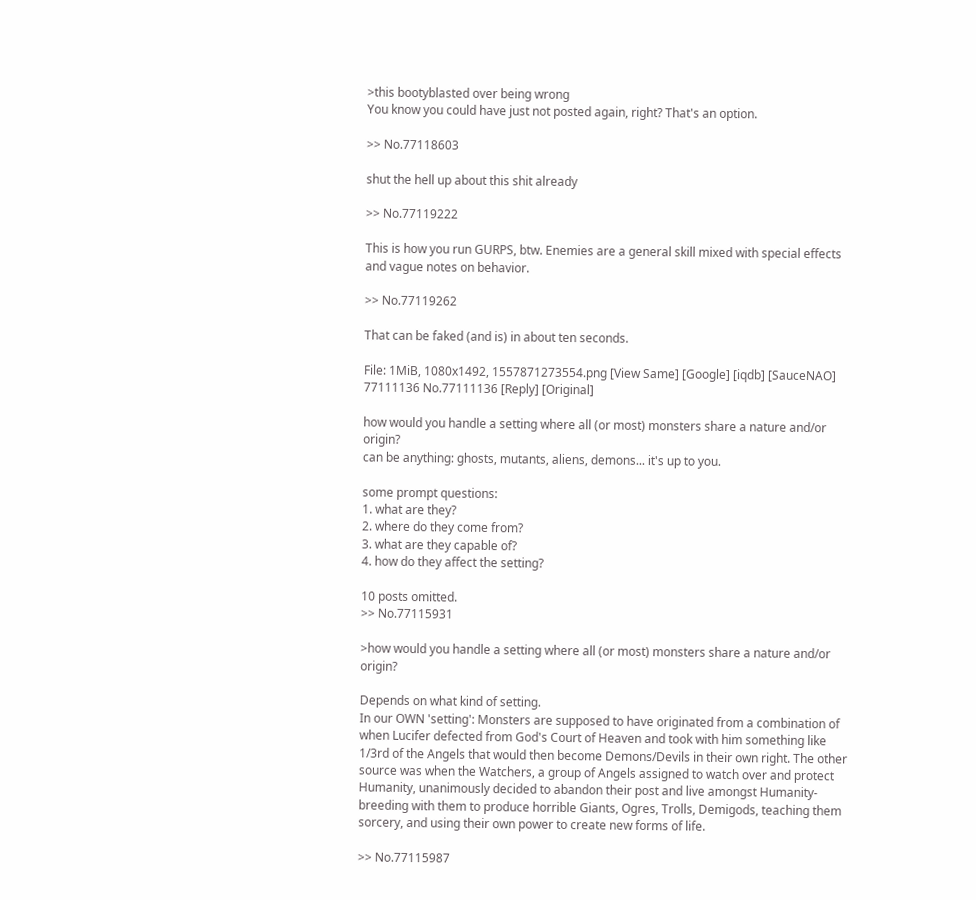>this bootyblasted over being wrong
You know you could have just not posted again, right? That's an option.

>> No.77118603

shut the hell up about this shit already

>> No.77119222

This is how you run GURPS, btw. Enemies are a general skill mixed with special effects and vague notes on behavior.

>> No.77119262

That can be faked (and is) in about ten seconds.

File: 1MiB, 1080x1492, 1557871273554.png [View Same] [Google] [iqdb] [SauceNAO]
77111136 No.77111136 [Reply] [Original]

how would you handle a setting where all (or most) monsters share a nature and/or origin?
can be anything: ghosts, mutants, aliens, demons... it's up to you.

some prompt questions:
1. what are they?
2. where do they come from?
3. what are they capable of?
4. how do they affect the setting?

10 posts omitted.
>> No.77115931

>how would you handle a setting where all (or most) monsters share a nature and/or origin?

Depends on what kind of setting.
In our OWN 'setting': Monsters are supposed to have originated from a combination of when Lucifer defected from God's Court of Heaven and took with him something like 1/3rd of the Angels that would then become Demons/Devils in their own right. The other source was when the Watchers, a group of Angels assigned to watch over and protect Humanity, unanimously decided to abandon their post and live amongst Humanity- breeding with them to produce horrible Giants, Ogres, Trolls, Demigods, teaching them sorcery, and using their own power to create new forms of life.

>> No.77115987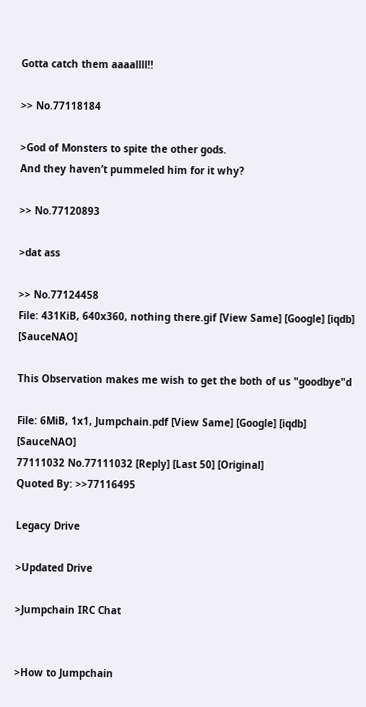Gotta catch them aaaallll!!

>> No.77118184

>God of Monsters to spite the other gods.
And they haven’t pummeled him for it why?

>> No.77120893

>dat ass

>> No.77124458
File: 431KiB, 640x360, nothing there.gif [View Same] [Google] [iqdb] [SauceNAO]

This Observation makes me wish to get the both of us "goodbye"d

File: 6MiB, 1x1, Jumpchain.pdf [View Same] [Google] [iqdb] [SauceNAO]
77111032 No.77111032 [Reply] [Last 50] [Original]
Quoted By: >>77116495

Legacy Drive

>Updated Drive

>Jumpchain IRC Chat


>How to Jumpchain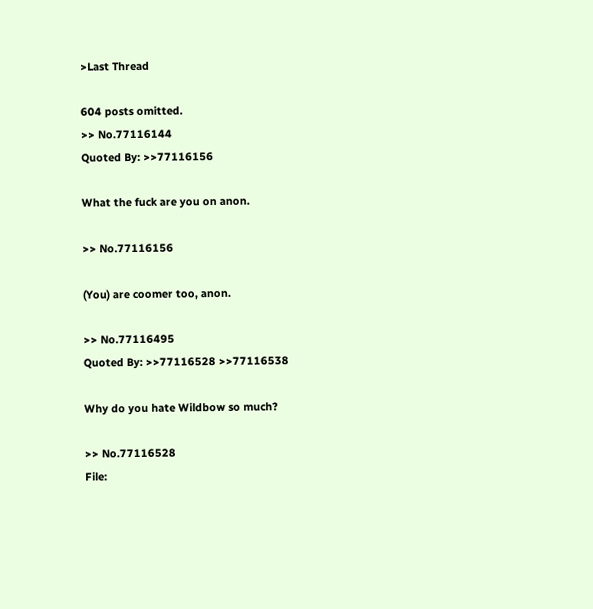>Last Thread

604 posts omitted.
>> No.77116144
Quoted By: >>77116156

What the fuck are you on anon.

>> No.77116156

(You) are coomer too, anon.

>> No.77116495
Quoted By: >>77116528 >>77116538

Why do you hate Wildbow so much?

>> No.77116528
File: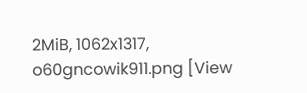2MiB, 1062x1317, o60gncowik911.png [View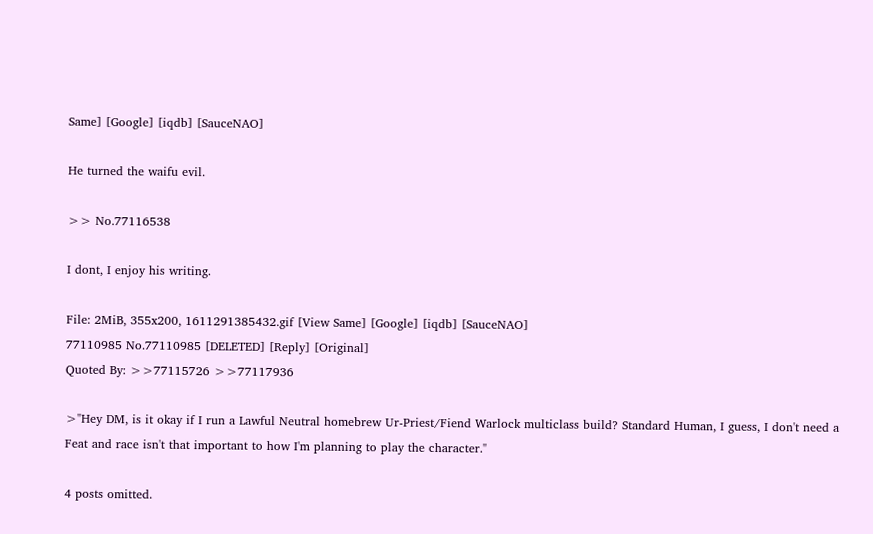Same] [Google] [iqdb] [SauceNAO]

He turned the waifu evil.

>> No.77116538

I dont, I enjoy his writing.

File: 2MiB, 355x200, 1611291385432.gif [View Same] [Google] [iqdb] [SauceNAO]
77110985 No.77110985 [DELETED] [Reply] [Original]
Quoted By: >>77115726 >>77117936

>"Hey DM, is it okay if I run a Lawful Neutral homebrew Ur-Priest/Fiend Warlock multiclass build? Standard Human, I guess, I don't need a Feat and race isn't that important to how I'm planning to play the character."

4 posts omitted.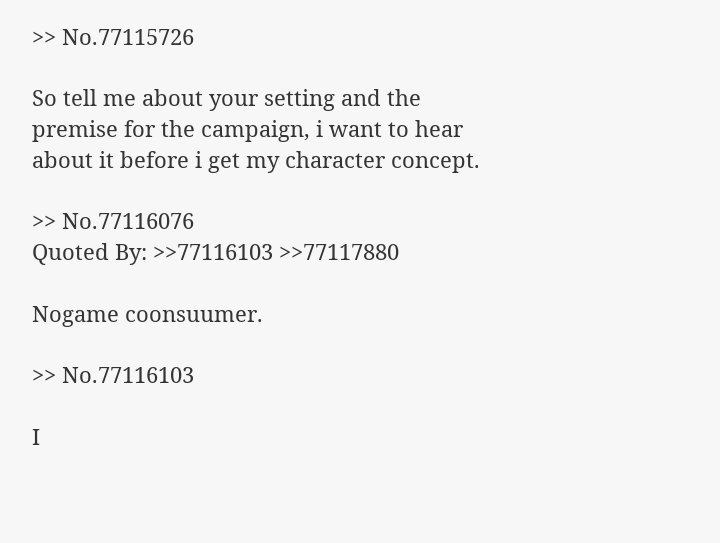>> No.77115726

So tell me about your setting and the premise for the campaign, i want to hear about it before i get my character concept.

>> No.77116076
Quoted By: >>77116103 >>77117880

Nogame coonsuumer.

>> No.77116103

I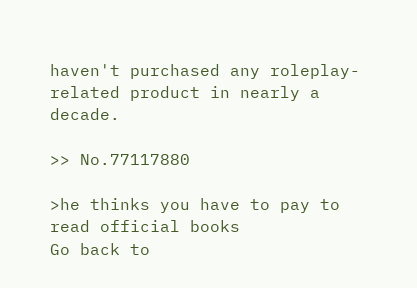haven't purchased any roleplay-related product in nearly a decade.

>> No.77117880

>he thinks you have to pay to read official books
Go back to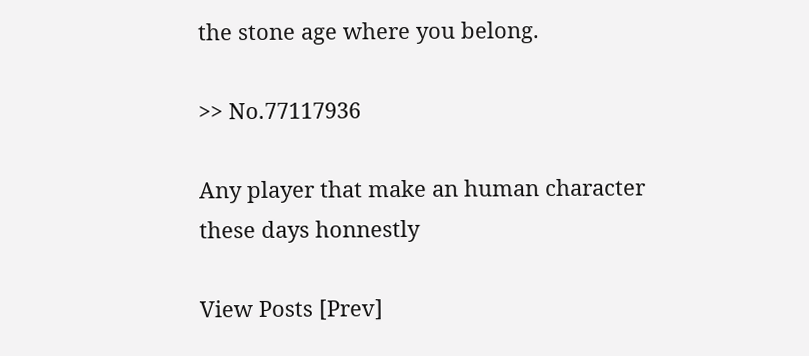the stone age where you belong.

>> No.77117936

Any player that make an human character these days honnestly

View Posts [Prev]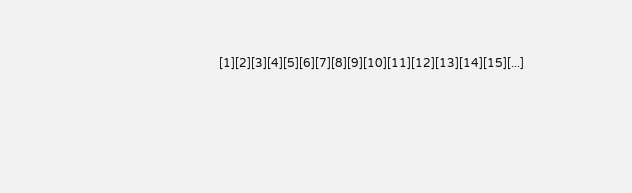[1][2][3][4][5][6][7][8][9][10][11][12][13][14][15][...]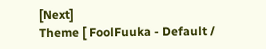[Next]
Theme [ FoolFuuka - Default /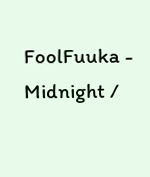FoolFuuka - Midnight /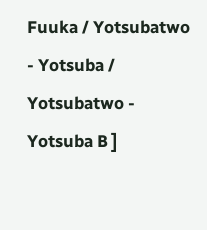Fuuka / Yotsubatwo - Yotsuba / Yotsubatwo - Yotsuba B ]